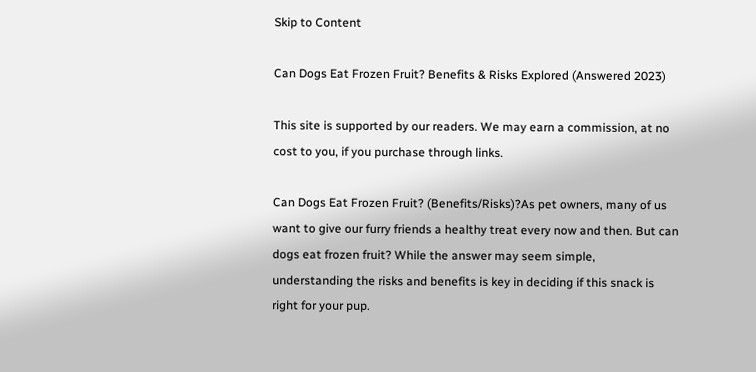Skip to Content

Can Dogs Eat Frozen Fruit? Benefits & Risks Explored (Answered 2023)

This site is supported by our readers. We may earn a commission, at no cost to you, if you purchase through links.

Can Dogs Eat Frozen Fruit? (Benefits/Risks)?As pet owners, many of us want to give our furry friends a healthy treat every now and then. But can dogs eat frozen fruit? While the answer may seem simple, understanding the risks and benefits is key in deciding if this snack is right for your pup.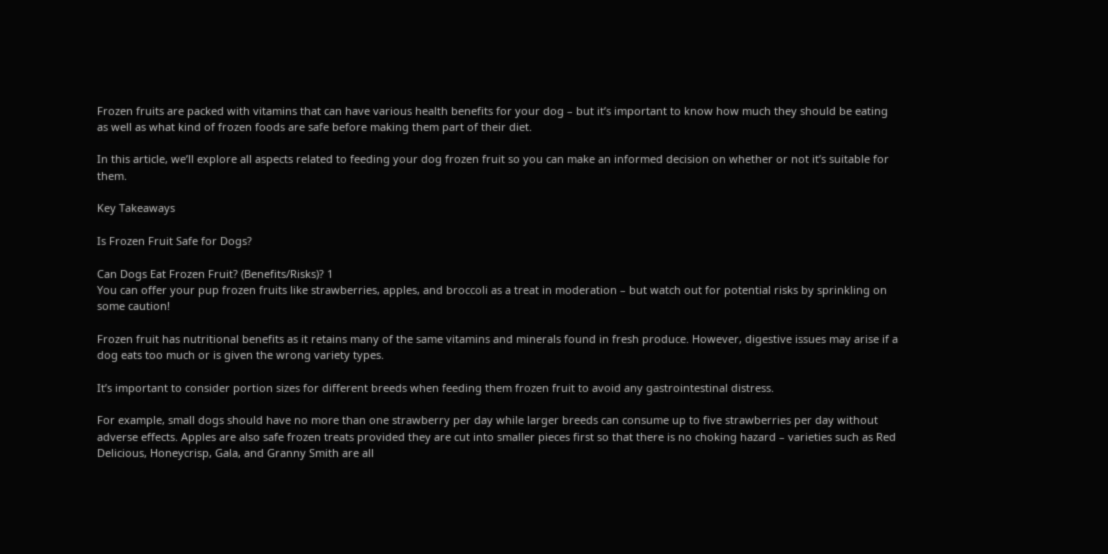Frozen fruits are packed with vitamins that can have various health benefits for your dog – but it’s important to know how much they should be eating as well as what kind of frozen foods are safe before making them part of their diet.

In this article, we’ll explore all aspects related to feeding your dog frozen fruit so you can make an informed decision on whether or not it’s suitable for them.

Key Takeaways

Is Frozen Fruit Safe for Dogs?

Can Dogs Eat Frozen Fruit? (Benefits/Risks)? 1
You can offer your pup frozen fruits like strawberries, apples, and broccoli as a treat in moderation – but watch out for potential risks by sprinkling on some caution!

Frozen fruit has nutritional benefits as it retains many of the same vitamins and minerals found in fresh produce. However, digestive issues may arise if a dog eats too much or is given the wrong variety types.

It’s important to consider portion sizes for different breeds when feeding them frozen fruit to avoid any gastrointestinal distress.

For example, small dogs should have no more than one strawberry per day while larger breeds can consume up to five strawberries per day without adverse effects. Apples are also safe frozen treats provided they are cut into smaller pieces first so that there is no choking hazard – varieties such as Red Delicious, Honeycrisp, Gala, and Granny Smith are all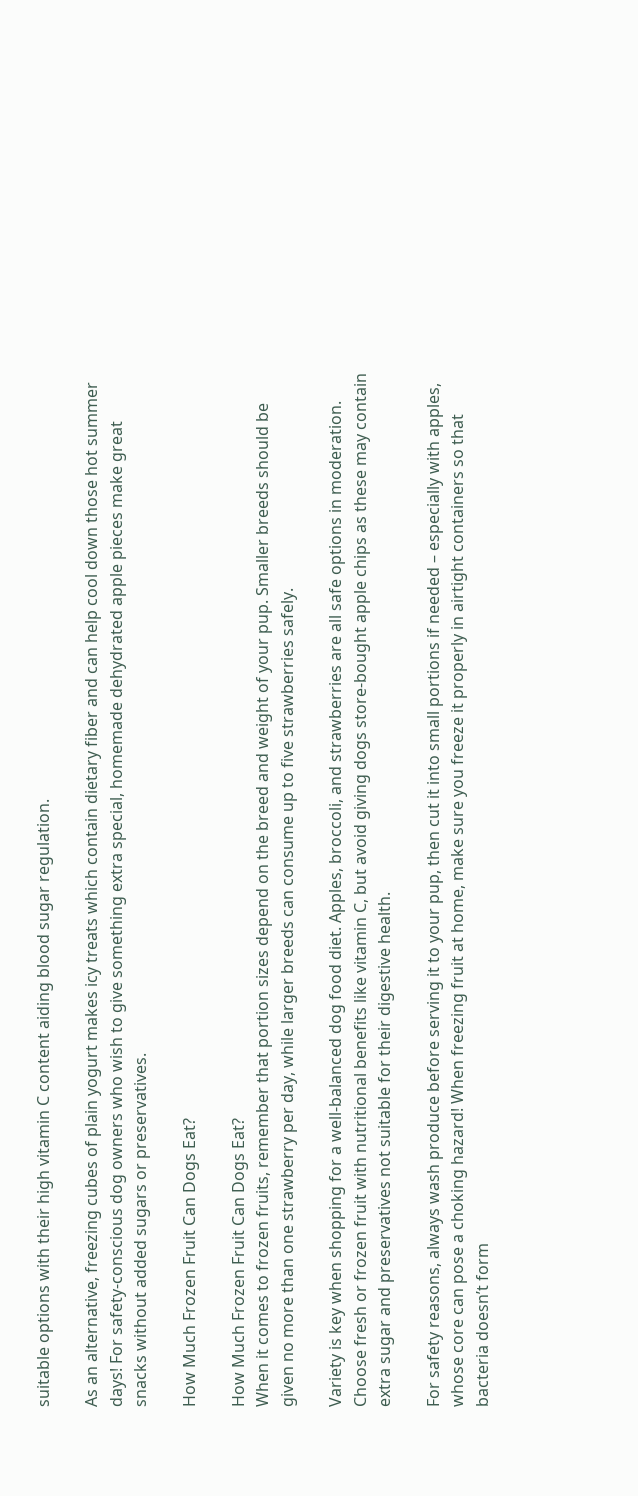suitable options with their high vitamin C content aiding blood sugar regulation.

As an alternative, freezing cubes of plain yogurt makes icy treats which contain dietary fiber and can help cool down those hot summer days! For safety-conscious dog owners who wish to give something extra special, homemade dehydrated apple pieces make great snacks without added sugars or preservatives.

How Much Frozen Fruit Can Dogs Eat?

How Much Frozen Fruit Can Dogs Eat?
When it comes to frozen fruits, remember that portion sizes depend on the breed and weight of your pup. Smaller breeds should be given no more than one strawberry per day, while larger breeds can consume up to five strawberries safely.

Variety is key when shopping for a well-balanced dog food diet. Apples, broccoli, and strawberries are all safe options in moderation. Choose fresh or frozen fruit with nutritional benefits like vitamin C, but avoid giving dogs store-bought apple chips as these may contain extra sugar and preservatives not suitable for their digestive health.

For safety reasons, always wash produce before serving it to your pup, then cut it into small portions if needed – especially with apples, whose core can pose a choking hazard! When freezing fruit at home, make sure you freeze it properly in airtight containers so that bacteria doesn’t form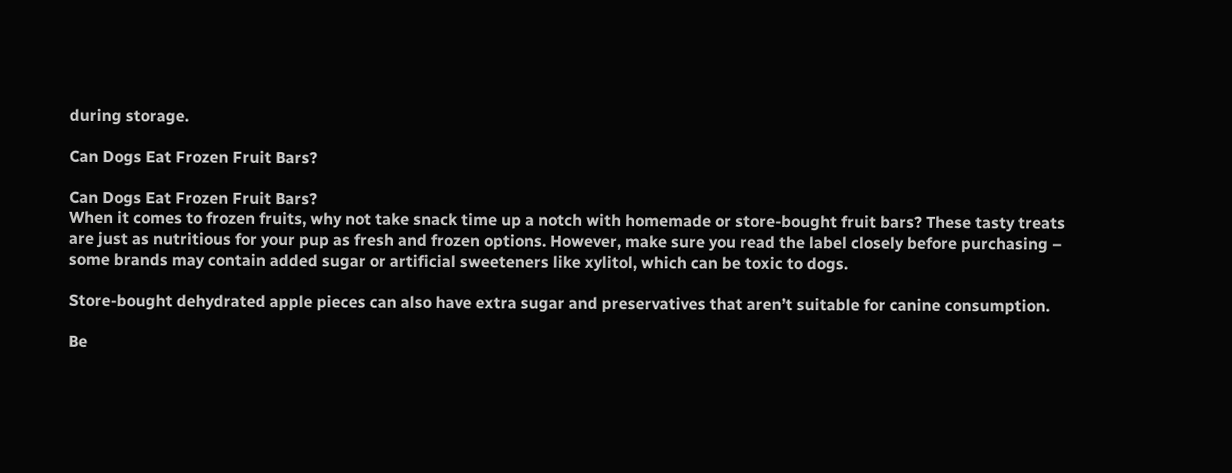during storage.

Can Dogs Eat Frozen Fruit Bars?

Can Dogs Eat Frozen Fruit Bars?
When it comes to frozen fruits, why not take snack time up a notch with homemade or store-bought fruit bars? These tasty treats are just as nutritious for your pup as fresh and frozen options. However, make sure you read the label closely before purchasing – some brands may contain added sugar or artificial sweeteners like xylitol, which can be toxic to dogs.

Store-bought dehydrated apple pieces can also have extra sugar and preservatives that aren’t suitable for canine consumption.

Be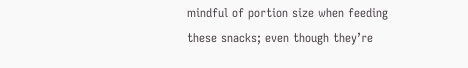mindful of portion size when feeding these snacks; even though they’re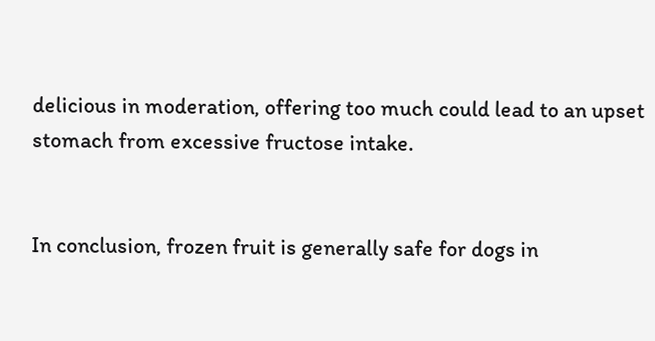delicious in moderation, offering too much could lead to an upset stomach from excessive fructose intake.


In conclusion, frozen fruit is generally safe for dogs in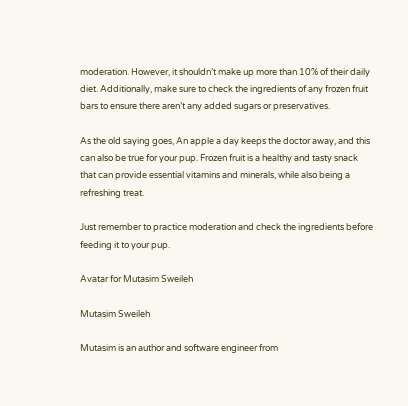moderation. However, it shouldn’t make up more than 10% of their daily diet. Additionally, make sure to check the ingredients of any frozen fruit bars to ensure there aren’t any added sugars or preservatives.

As the old saying goes, An apple a day keeps the doctor away, and this can also be true for your pup. Frozen fruit is a healthy and tasty snack that can provide essential vitamins and minerals, while also being a refreshing treat.

Just remember to practice moderation and check the ingredients before feeding it to your pup.

Avatar for Mutasim Sweileh

Mutasim Sweileh

Mutasim is an author and software engineer from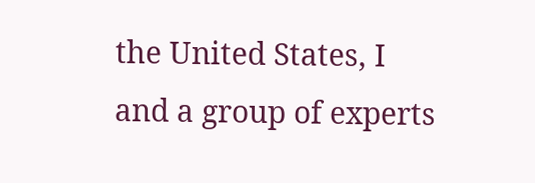the United States, I and a group of experts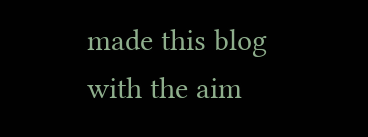made this blog with the aim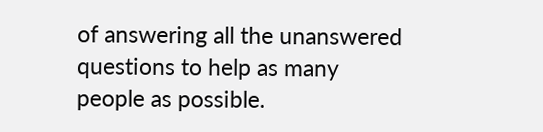of answering all the unanswered questions to help as many people as possible.